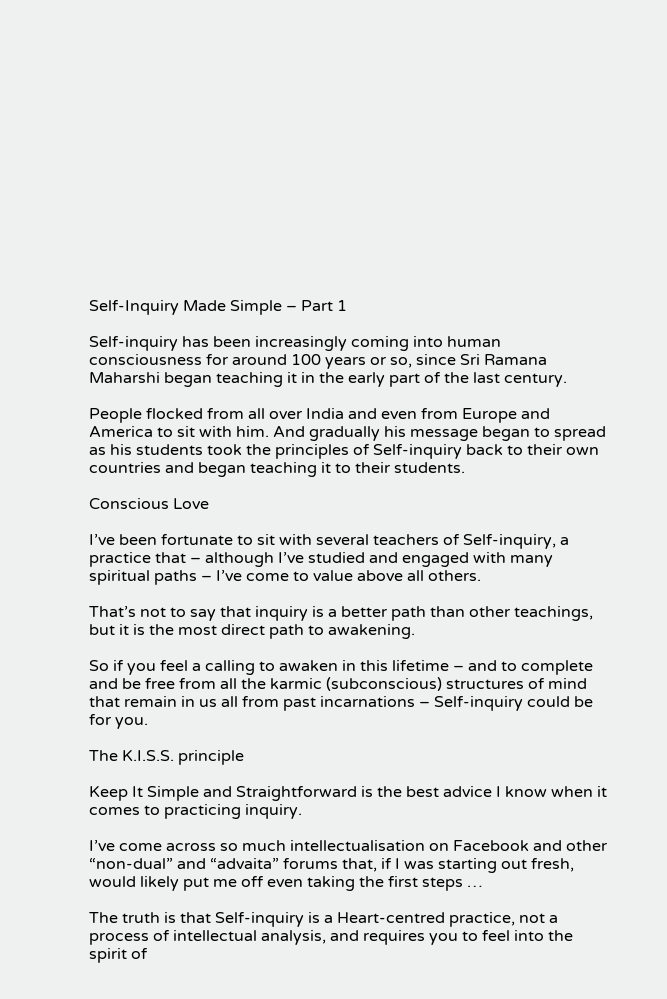Self-Inquiry Made Simple – Part 1

Self-inquiry has been increasingly coming into human consciousness for around 100 years or so, since Sri Ramana Maharshi began teaching it in the early part of the last century.

People flocked from all over India and even from Europe and America to sit with him. And gradually his message began to spread as his students took the principles of Self-inquiry back to their own countries and began teaching it to their students.

Conscious Love

I’ve been fortunate to sit with several teachers of Self-inquiry, a practice that – although I’ve studied and engaged with many spiritual paths – I’ve come to value above all others.

That’s not to say that inquiry is a better path than other teachings, but it is the most direct path to awakening.

So if you feel a calling to awaken in this lifetime – and to complete and be free from all the karmic (subconscious) structures of mind that remain in us all from past incarnations – Self-inquiry could be for you.

The K.I.S.S. principle

Keep It Simple and Straightforward is the best advice I know when it comes to practicing inquiry.

I’ve come across so much intellectualisation on Facebook and other “non-dual” and “advaita” forums that, if I was starting out fresh, would likely put me off even taking the first steps …

The truth is that Self-inquiry is a Heart-centred practice, not a process of intellectual analysis, and requires you to feel into the spirit of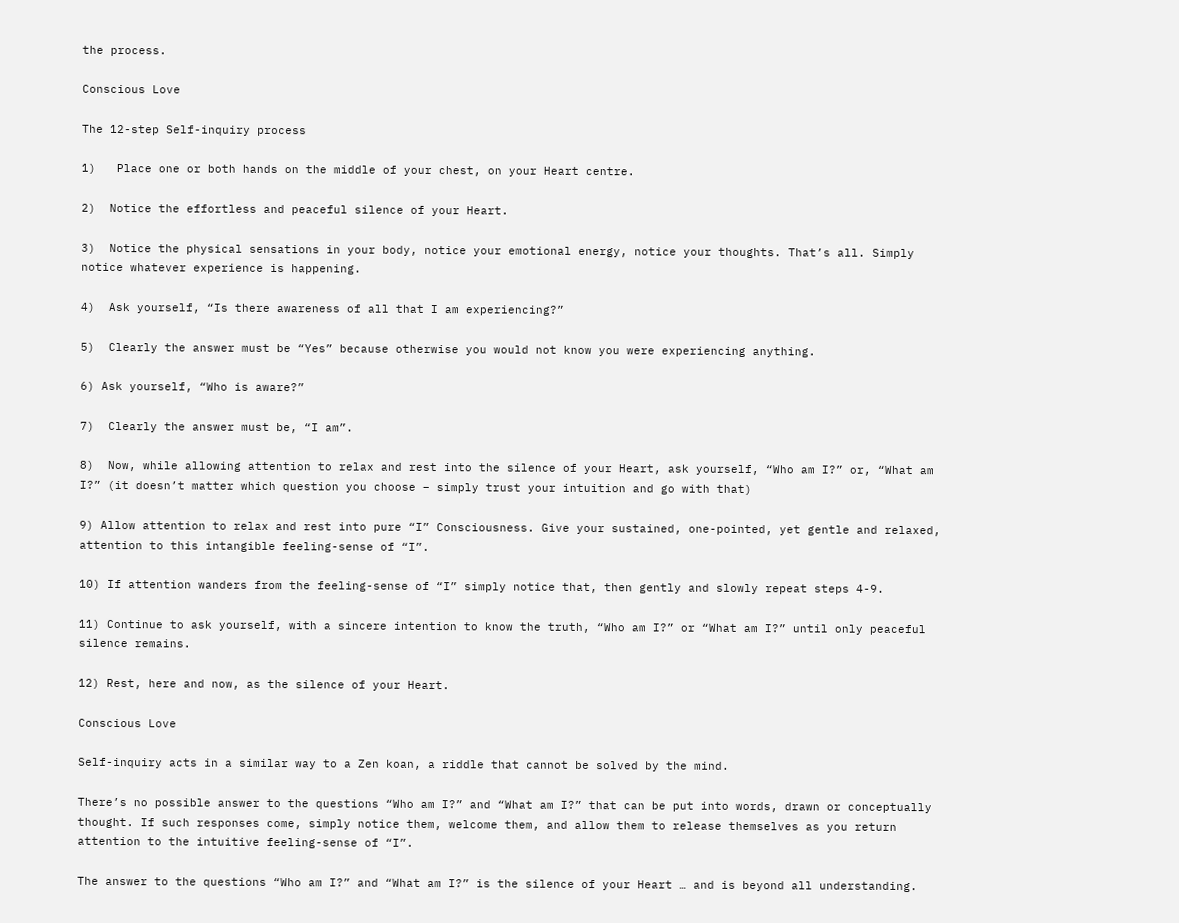the process.

Conscious Love

The 12-step Self-inquiry process

1)   Place one or both hands on the middle of your chest, on your Heart centre.

2)  Notice the effortless and peaceful silence of your Heart.

3)  Notice the physical sensations in your body, notice your emotional energy, notice your thoughts. That’s all. Simply notice whatever experience is happening.

4)  Ask yourself, “Is there awareness of all that I am experiencing?”

5)  Clearly the answer must be “Yes” because otherwise you would not know you were experiencing anything.

6) Ask yourself, “Who is aware?”

7)  Clearly the answer must be, “I am”.

8)  Now, while allowing attention to relax and rest into the silence of your Heart, ask yourself, “Who am I?” or, “What am I?” (it doesn’t matter which question you choose – simply trust your intuition and go with that)

9) Allow attention to relax and rest into pure “I” Consciousness. Give your sustained, one-pointed, yet gentle and relaxed, attention to this intangible feeling-sense of “I”.

10) If attention wanders from the feeling-sense of “I” simply notice that, then gently and slowly repeat steps 4-9.

11) Continue to ask yourself, with a sincere intention to know the truth, “Who am I?” or “What am I?” until only peaceful silence remains.

12) Rest, here and now, as the silence of your Heart.

Conscious Love

Self-inquiry acts in a similar way to a Zen koan, a riddle that cannot be solved by the mind.

There’s no possible answer to the questions “Who am I?” and “What am I?” that can be put into words, drawn or conceptually thought. If such responses come, simply notice them, welcome them, and allow them to release themselves as you return attention to the intuitive feeling-sense of “I”.

The answer to the questions “Who am I?” and “What am I?” is the silence of your Heart … and is beyond all understanding.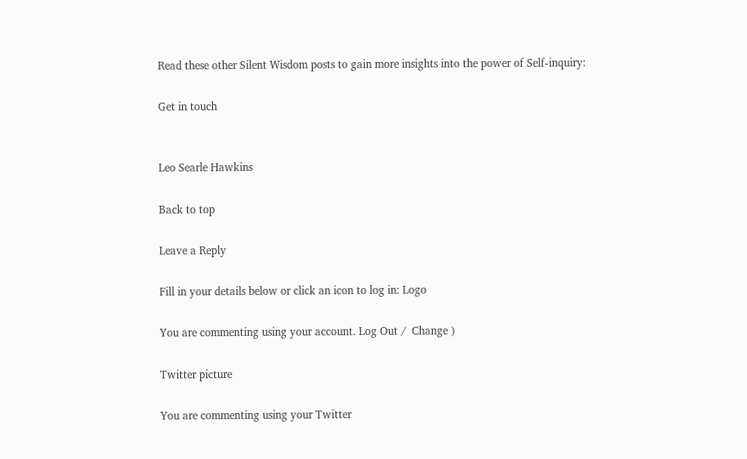Read these other Silent Wisdom posts to gain more insights into the power of Self-inquiry:

Get in touch


Leo Searle Hawkins

Back to top

Leave a Reply

Fill in your details below or click an icon to log in: Logo

You are commenting using your account. Log Out /  Change )

Twitter picture

You are commenting using your Twitter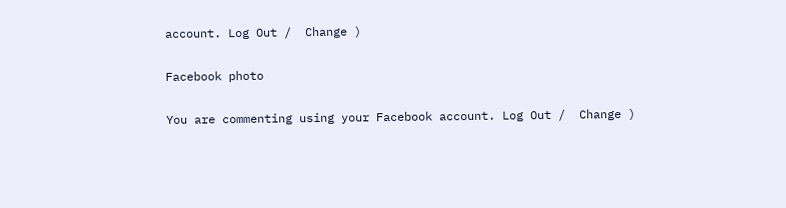account. Log Out /  Change )

Facebook photo

You are commenting using your Facebook account. Log Out /  Change )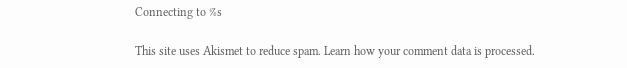Connecting to %s

This site uses Akismet to reduce spam. Learn how your comment data is processed.